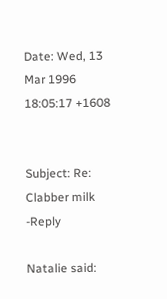Date: Wed, 13 Mar 1996 18:05:17 +1608


Subject: Re: Clabber milk -Reply

Natalie said: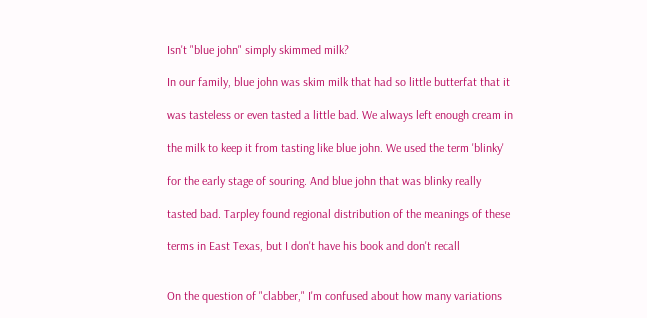Isn't "blue john" simply skimmed milk?

In our family, blue john was skim milk that had so little butterfat that it

was tasteless or even tasted a little bad. We always left enough cream in

the milk to keep it from tasting like blue john. We used the term 'blinky'

for the early stage of souring. And blue john that was blinky really

tasted bad. Tarpley found regional distribution of the meanings of these

terms in East Texas, but I don't have his book and don't recall


On the question of "clabber," I'm confused about how many variations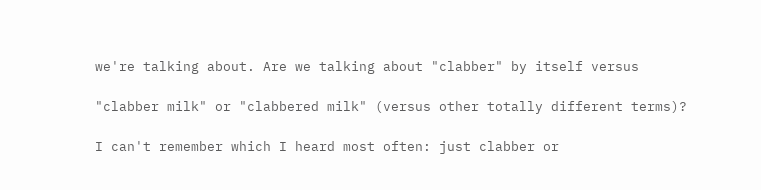we're talking about. Are we talking about "clabber" by itself versus

"clabber milk" or "clabbered milk" (versus other totally different terms)?

I can't remember which I heard most often: just clabber or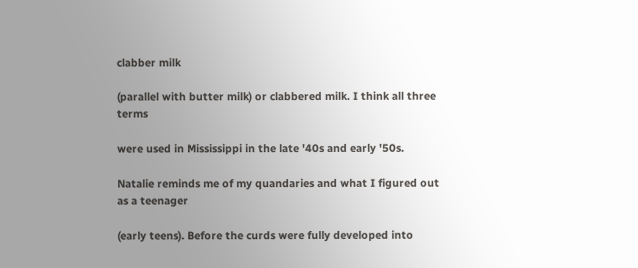clabber milk

(parallel with butter milk) or clabbered milk. I think all three terms

were used in Mississippi in the late '40s and early '50s.

Natalie reminds me of my quandaries and what I figured out as a teenager

(early teens). Before the curds were fully developed into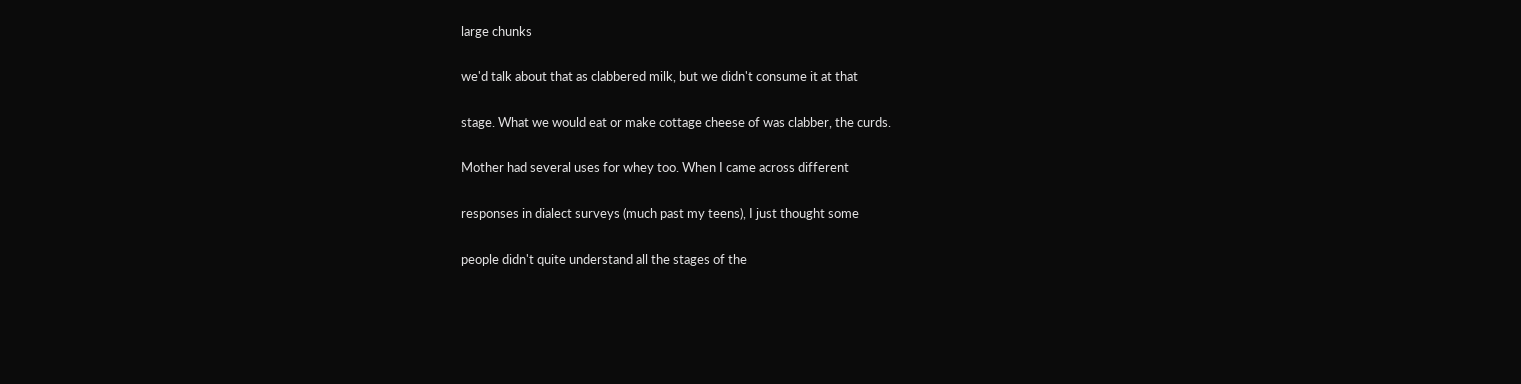large chunks

we'd talk about that as clabbered milk, but we didn't consume it at that

stage. What we would eat or make cottage cheese of was clabber, the curds.

Mother had several uses for whey too. When I came across different

responses in dialect surveys (much past my teens), I just thought some

people didn't quite understand all the stages of the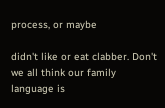process, or maybe

didn't like or eat clabber. Don't we all think our family language is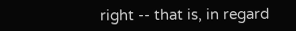right -- that is, in regard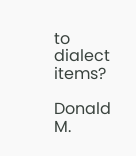to dialect items?

Donald M.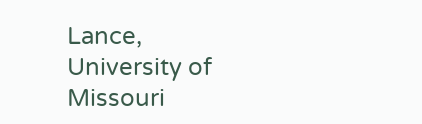Lance, University of Missouri